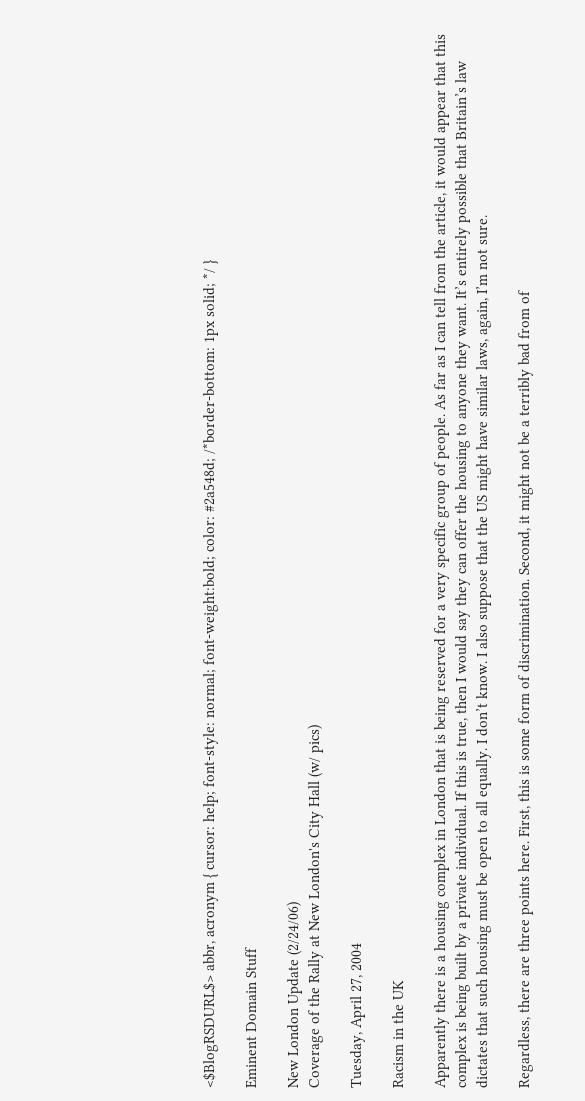<$BlogRSDURL$> abbr, acronym { cursor: help; font-style: normal; font-weight:bold; color: #2a548d; /*border-bottom: 1px solid; */ }

Eminent Domain Stuff

New London Update (2/24/06)
Coverage of the Rally at New London's City Hall (w/ pics)

Tuesday, April 27, 2004

Racism in the UK

Apparently there is a housing complex in London that is being reserved for a very specific group of people. As far as I can tell from the article, it would appear that this complex is being built by a private individual. If this is true, then I would say they can offer the housing to anyone they want. It’s entirely possible that Britain’s law dictates that such housing must be open to all equally. I don’t know. I also suppose that the US might have similar laws, again, I’m not sure.

Regardless, there are three points here. First, this is some form of discrimination. Second, it might not be a terribly bad from of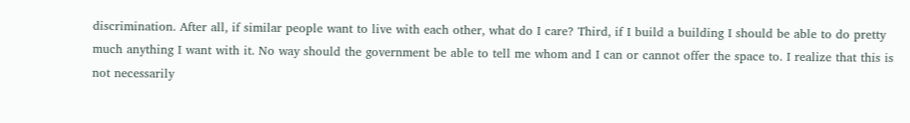discrimination. After all, if similar people want to live with each other, what do I care? Third, if I build a building I should be able to do pretty much anything I want with it. No way should the government be able to tell me whom and I can or cannot offer the space to. I realize that this is not necessarily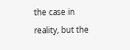the case in reality, but the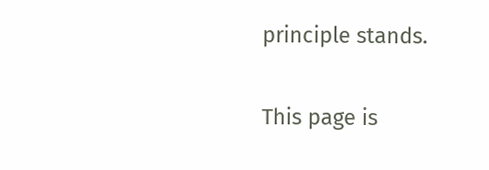principle stands.


This page is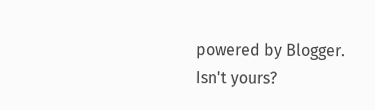powered by Blogger. Isn't yours?